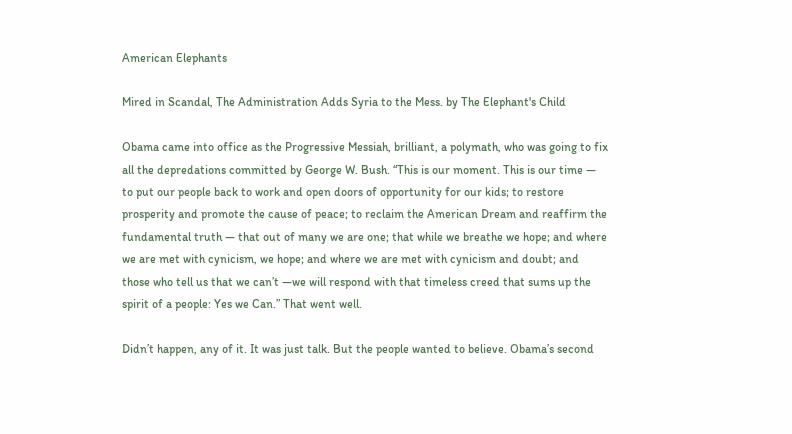American Elephants

Mired in Scandal, The Administration Adds Syria to the Mess. by The Elephant's Child

Obama came into office as the Progressive Messiah, brilliant, a polymath, who was going to fix all the depredations committed by George W. Bush. “This is our moment. This is our time — to put our people back to work and open doors of opportunity for our kids; to restore prosperity and promote the cause of peace; to reclaim the American Dream and reaffirm the fundamental truth — that out of many we are one; that while we breathe we hope; and where we are met with cynicism, we hope; and where we are met with cynicism and doubt; and those who tell us that we can’t —we will respond with that timeless creed that sums up the spirit of a people: Yes we Can.” That went well.

Didn’t happen, any of it. It was just talk. But the people wanted to believe. Obama’s second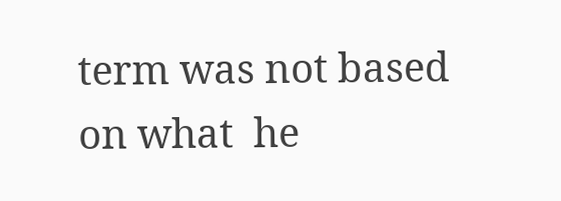term was not based on what  he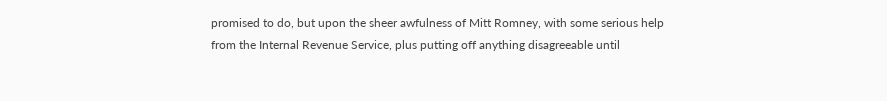promised to do, but upon the sheer awfulness of Mitt Romney, with some serious help from the Internal Revenue Service, plus putting off anything disagreeable until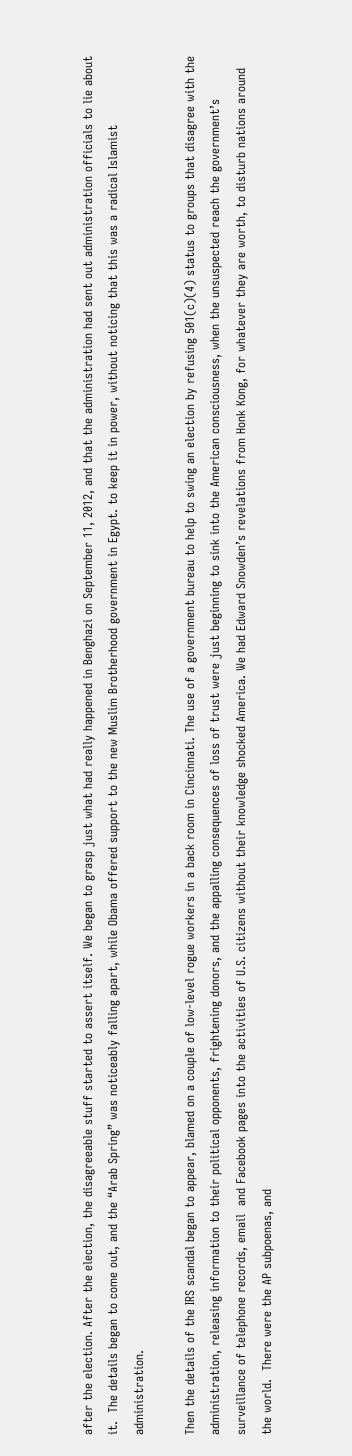after the election. After the election, the disagreeable stuff started to assert itself. We began to grasp just what had really happened in Benghazi on September 11, 2012, and that the administration had sent out administration officials to lie about it.  The details began to come out, and the “Arab Spring” was noticeably falling apart, while Obama offered support to the new Muslim Brotherhood government in Egypt. to keep it in power, without noticing that this was a radical Islamist administration.

Then the details of the IRS scandal began to appear, blamed on a couple of low-level rogue workers in a back room in Cincinnati. The use of a government bureau to help to swing an election by refusing 501(c)(4) status to groups that disagree with the administration, releasing information to their political opponents, frightening donors, and the appalling consequences of loss of trust were just beginning to sink into the American consciousness, when the unsuspected reach the government’s surveillance of telephone records, email  and Facebook pages into the activities of U.S. citizens without their knowledge shocked America. We had Edward Snowden’s revelations from Honk Kong, for whatever they are worth, to disturb nations around the world.  There were the AP subpoenas, and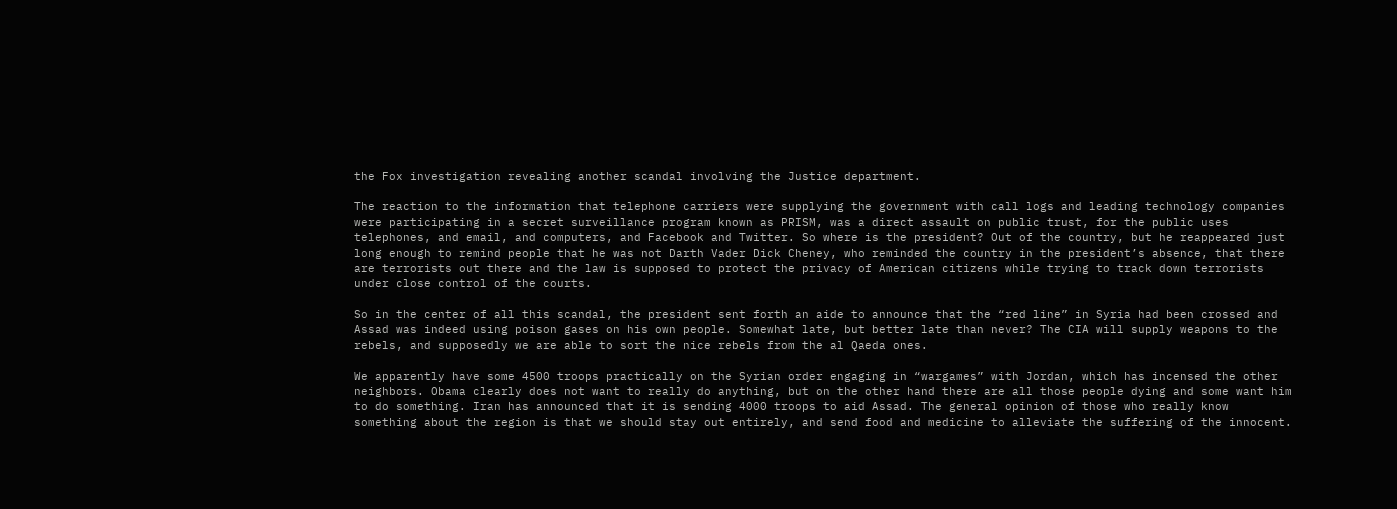the Fox investigation revealing another scandal involving the Justice department.

The reaction to the information that telephone carriers were supplying the government with call logs and leading technology companies were participating in a secret surveillance program known as PRISM, was a direct assault on public trust, for the public uses telephones, and email, and computers, and Facebook and Twitter. So where is the president? Out of the country, but he reappeared just long enough to remind people that he was not Darth Vader Dick Cheney, who reminded the country in the president’s absence, that there are terrorists out there and the law is supposed to protect the privacy of American citizens while trying to track down terrorists under close control of the courts.

So in the center of all this scandal, the president sent forth an aide to announce that the “red line” in Syria had been crossed and Assad was indeed using poison gases on his own people. Somewhat late, but better late than never? The CIA will supply weapons to the rebels, and supposedly we are able to sort the nice rebels from the al Qaeda ones.

We apparently have some 4500 troops practically on the Syrian order engaging in “wargames” with Jordan, which has incensed the other neighbors. Obama clearly does not want to really do anything, but on the other hand there are all those people dying and some want him to do something. Iran has announced that it is sending 4000 troops to aid Assad. The general opinion of those who really know something about the region is that we should stay out entirely, and send food and medicine to alleviate the suffering of the innocent.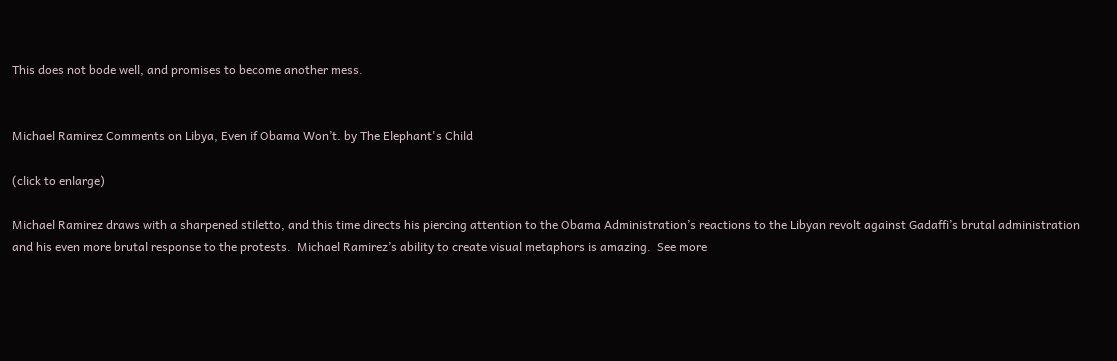This does not bode well, and promises to become another mess.


Michael Ramirez Comments on Libya, Even if Obama Won’t. by The Elephant's Child

(click to enlarge)

Michael Ramirez draws with a sharpened stiletto, and this time directs his piercing attention to the Obama Administration’s reactions to the Libyan revolt against Gadaffi’s brutal administration and his even more brutal response to the protests.  Michael Ramirez’s ability to create visual metaphors is amazing.  See more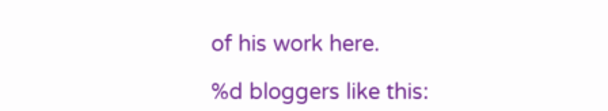of his work here.

%d bloggers like this: